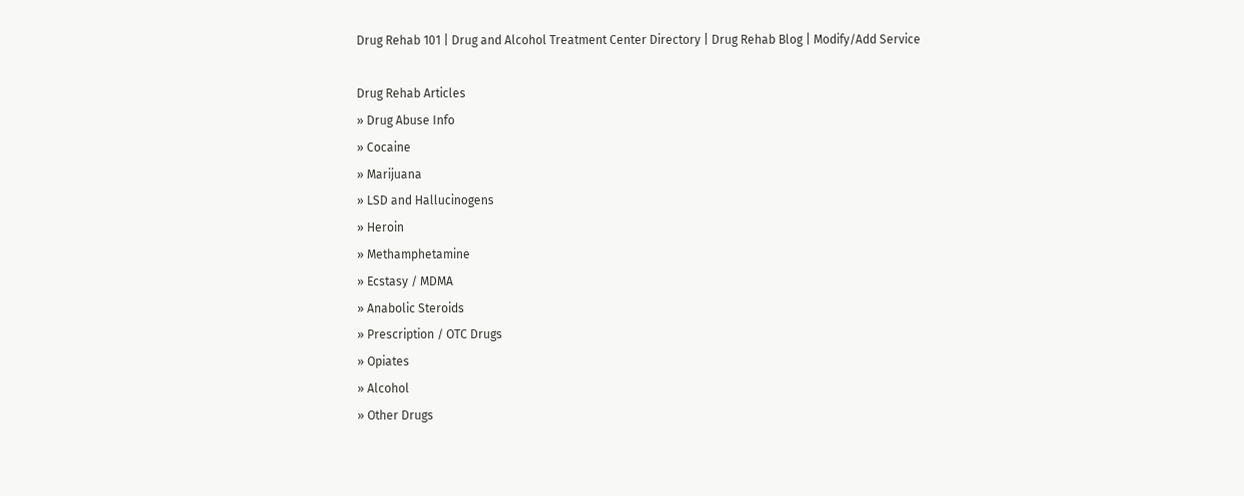Drug Rehab 101 | Drug and Alcohol Treatment Center Directory | Drug Rehab Blog | Modify/Add Service

Drug Rehab Articles
» Drug Abuse Info
» Cocaine
» Marijuana
» LSD and Hallucinogens
» Heroin
» Methamphetamine
» Ecstasy / MDMA
» Anabolic Steroids
» Prescription / OTC Drugs
» Opiates
» Alcohol
» Other Drugs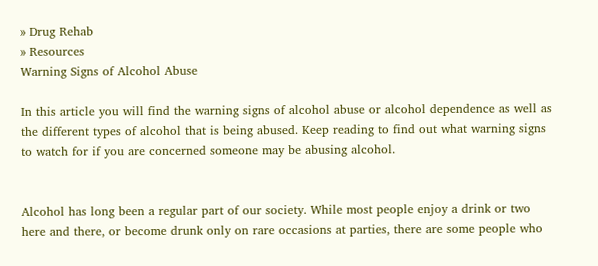» Drug Rehab
» Resources
Warning Signs of Alcohol Abuse

In this article you will find the warning signs of alcohol abuse or alcohol dependence as well as the different types of alcohol that is being abused. Keep reading to find out what warning signs to watch for if you are concerned someone may be abusing alcohol.


Alcohol has long been a regular part of our society. While most people enjoy a drink or two here and there, or become drunk only on rare occasions at parties, there are some people who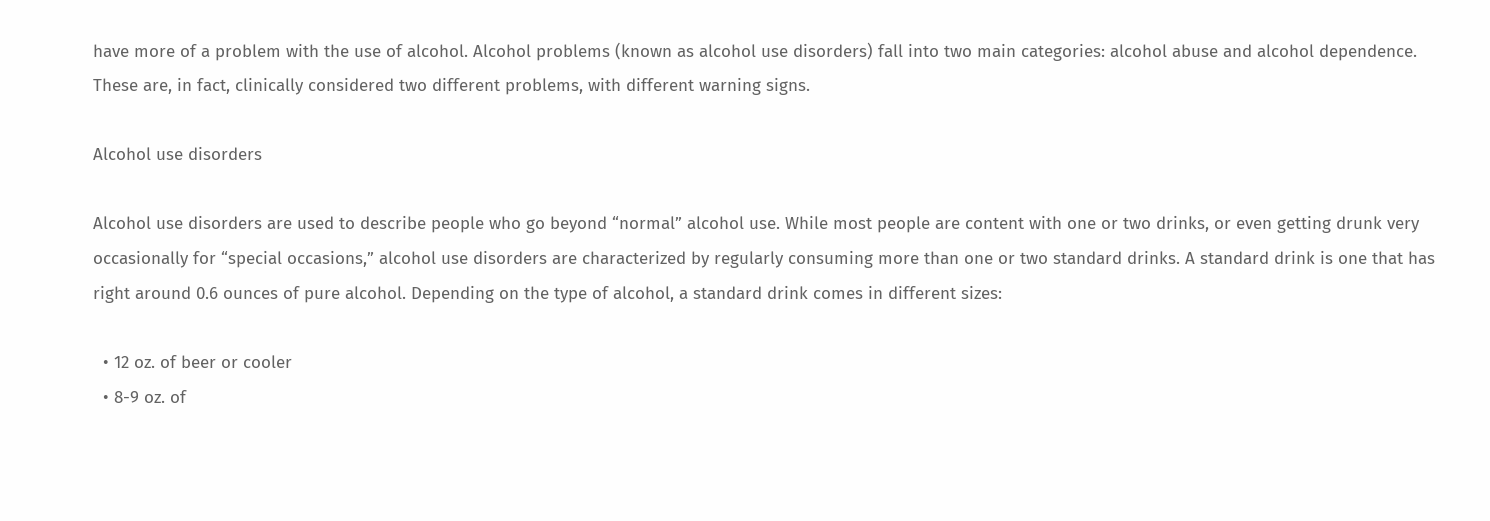have more of a problem with the use of alcohol. Alcohol problems (known as alcohol use disorders) fall into two main categories: alcohol abuse and alcohol dependence. These are, in fact, clinically considered two different problems, with different warning signs.

Alcohol use disorders

Alcohol use disorders are used to describe people who go beyond “normal” alcohol use. While most people are content with one or two drinks, or even getting drunk very occasionally for “special occasions,” alcohol use disorders are characterized by regularly consuming more than one or two standard drinks. A standard drink is one that has right around 0.6 ounces of pure alcohol. Depending on the type of alcohol, a standard drink comes in different sizes:

  • 12 oz. of beer or cooler
  • 8-9 oz. of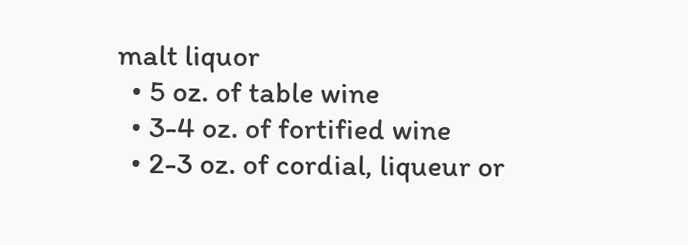malt liquor
  • 5 oz. of table wine
  • 3-4 oz. of fortified wine
  • 2-3 oz. of cordial, liqueur or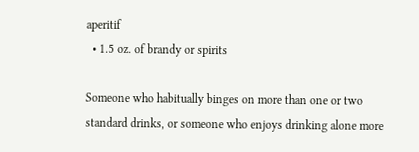aperitif
  • 1.5 oz. of brandy or spirits

Someone who habitually binges on more than one or two standard drinks, or someone who enjoys drinking alone more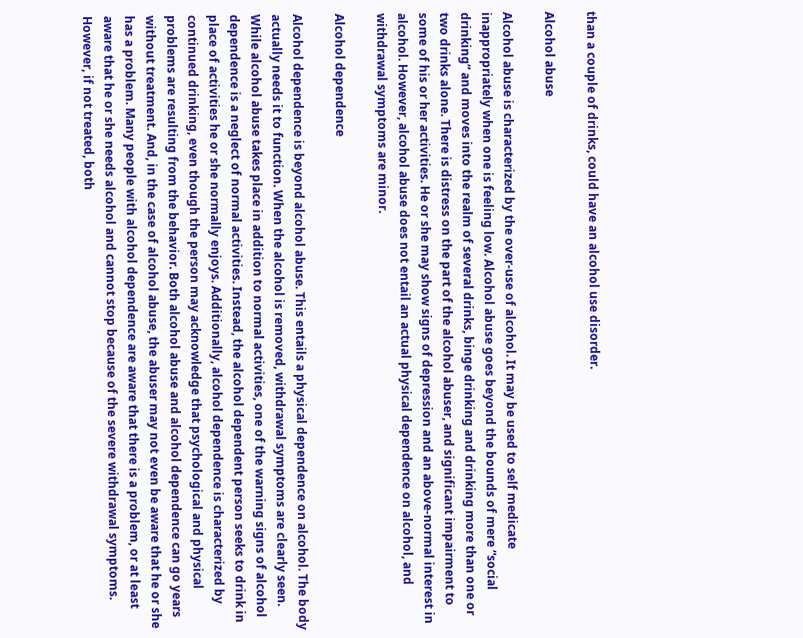than a couple of drinks, could have an alcohol use disorder.

Alcohol abuse

Alcohol abuse is characterized by the over-use of alcohol. It may be used to self medicate inappropriately when one is feeling low. Alcohol abuse goes beyond the bounds of mere “social drinking” and moves into the realm of several drinks, binge drinking and drinking more than one or two drinks alone. There is distress on the part of the alcohol abuser, and significant impairment to some of his or her activities. He or she may show signs of depression and an above-normal interest in alcohol. However, alcohol abuse does not entail an actual physical dependence on alcohol, and withdrawal symptoms are minor.

Alcohol dependence

Alcohol dependence is beyond alcohol abuse. This entails a physical dependence on alcohol. The body actually needs it to function. When the alcohol is removed, withdrawal symptoms are clearly seen. While alcohol abuse takes place in addition to normal activities, one of the warning signs of alcohol dependence is a neglect of normal activities. Instead, the alcohol dependent person seeks to drink in place of activities he or she normally enjoys. Additionally, alcohol dependence is characterized by continued drinking, even though the person may acknowledge that psychological and physical problems are resulting from the behavior. Both alcohol abuse and alcohol dependence can go years without treatment. And, in the case of alcohol abuse, the abuser may not even be aware that he or she has a problem. Many people with alcohol dependence are aware that there is a problem, or at least aware that he or she needs alcohol and cannot stop because of the severe withdrawal symptoms. However, if not treated, both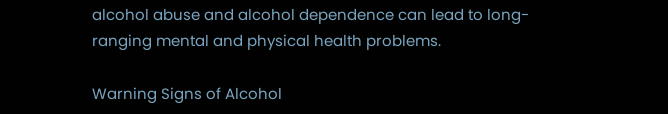alcohol abuse and alcohol dependence can lead to long-ranging mental and physical health problems.

Warning Signs of Alcohol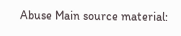Abuse Main source material: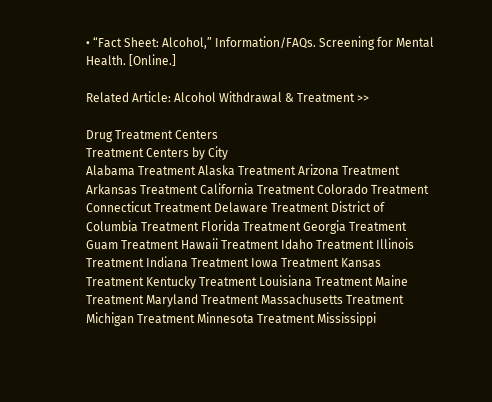• “Fact Sheet: Alcohol,” Information/FAQs. Screening for Mental Health. [Online.]

Related Article: Alcohol Withdrawal & Treatment >>

Drug Treatment Centers
Treatment Centers by City
Alabama Treatment Alaska Treatment Arizona Treatment Arkansas Treatment California Treatment Colorado Treatment Connecticut Treatment Delaware Treatment District of Columbia Treatment Florida Treatment Georgia Treatment Guam Treatment Hawaii Treatment Idaho Treatment Illinois Treatment Indiana Treatment Iowa Treatment Kansas Treatment Kentucky Treatment Louisiana Treatment Maine Treatment Maryland Treatment Massachusetts Treatment Michigan Treatment Minnesota Treatment Mississippi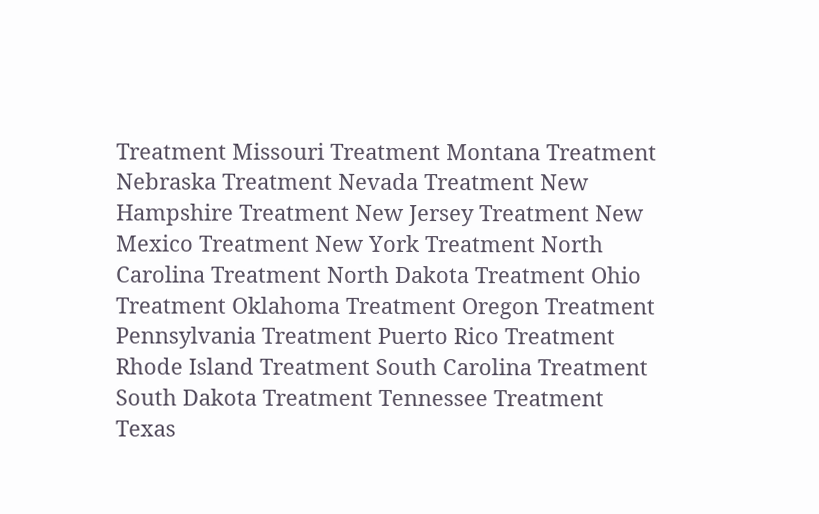Treatment Missouri Treatment Montana Treatment Nebraska Treatment Nevada Treatment New Hampshire Treatment New Jersey Treatment New Mexico Treatment New York Treatment North Carolina Treatment North Dakota Treatment Ohio Treatment Oklahoma Treatment Oregon Treatment Pennsylvania Treatment Puerto Rico Treatment Rhode Island Treatment South Carolina Treatment South Dakota Treatment Tennessee Treatment Texas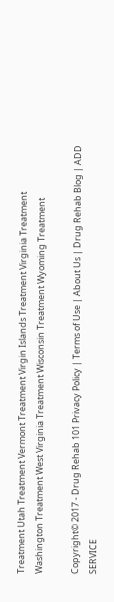Treatment Utah Treatment Vermont Treatment Virgin Islands Treatment Virginia Treatment Washington Treatment West Virginia Treatment Wisconsin Treatment Wyoming Treatment

Copyright© 2017 - Drug Rehab 101 Privacy Policy | Terms of Use | About Us | Drug Rehab Blog | ADD SERVICE